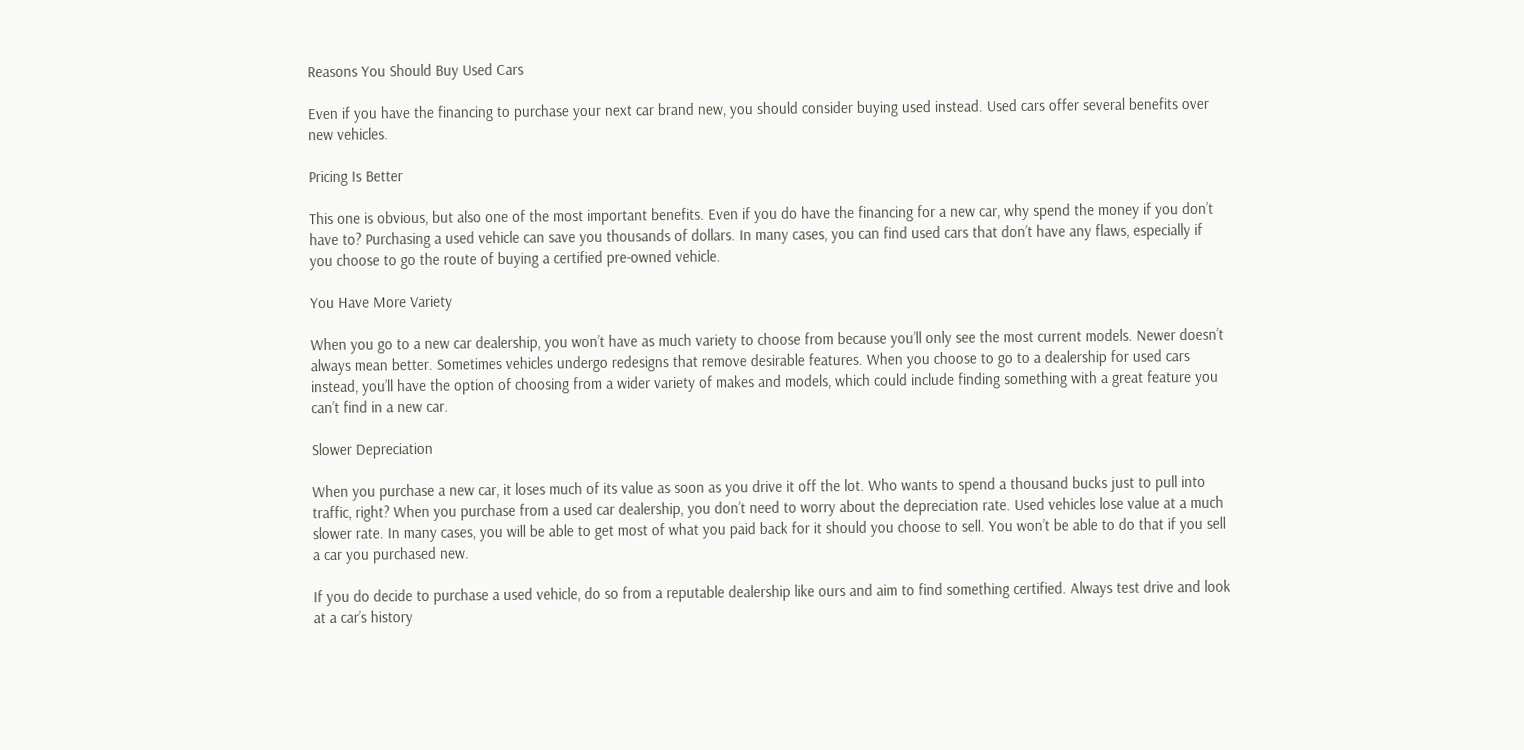Reasons You Should Buy Used Cars

Even if you have the financing to purchase your next car brand new, you should consider buying used instead. Used cars offer several benefits over new vehicles.

Pricing Is Better

This one is obvious, but also one of the most important benefits. Even if you do have the financing for a new car, why spend the money if you don’t have to? Purchasing a used vehicle can save you thousands of dollars. In many cases, you can find used cars that don’t have any flaws, especially if you choose to go the route of buying a certified pre-owned vehicle.

You Have More Variety

When you go to a new car dealership, you won’t have as much variety to choose from because you’ll only see the most current models. Newer doesn’t always mean better. Sometimes vehicles undergo redesigns that remove desirable features. When you choose to go to a dealership for used cars instead, you’ll have the option of choosing from a wider variety of makes and models, which could include finding something with a great feature you can’t find in a new car.

Slower Depreciation

When you purchase a new car, it loses much of its value as soon as you drive it off the lot. Who wants to spend a thousand bucks just to pull into traffic, right? When you purchase from a used car dealership, you don’t need to worry about the depreciation rate. Used vehicles lose value at a much slower rate. In many cases, you will be able to get most of what you paid back for it should you choose to sell. You won’t be able to do that if you sell a car you purchased new.

If you do decide to purchase a used vehicle, do so from a reputable dealership like ours and aim to find something certified. Always test drive and look at a car’s history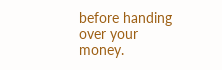before handing over your money.